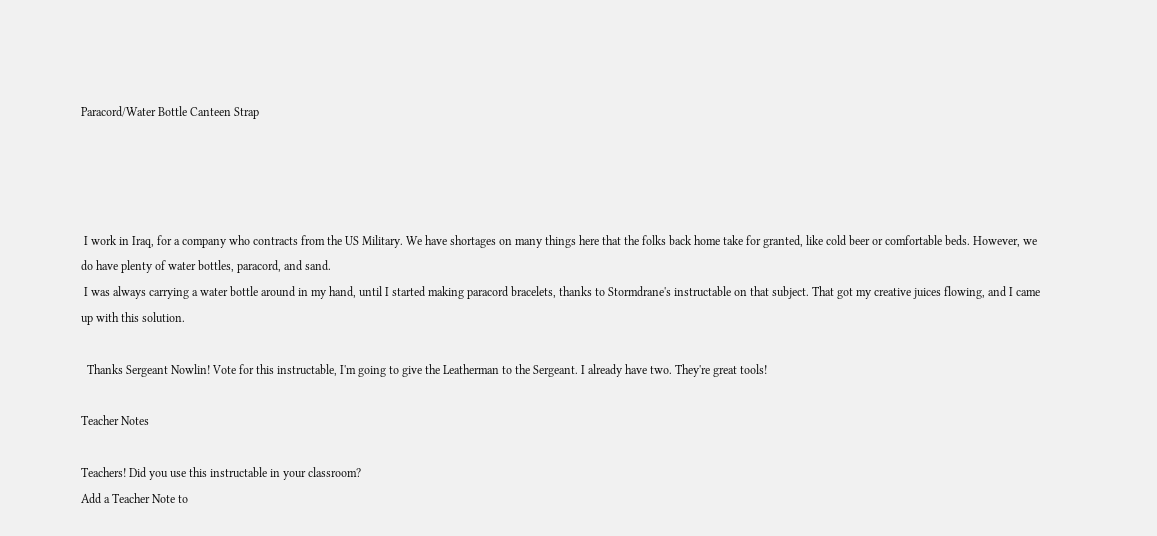Paracord/Water Bottle Canteen Strap




 I work in Iraq, for a company who contracts from the US Military. We have shortages on many things here that the folks back home take for granted, like cold beer or comfortable beds. However, we do have plenty of water bottles, paracord, and sand.
 I was always carrying a water bottle around in my hand, until I started making paracord bracelets, thanks to Stormdrane's instructable on that subject. That got my creative juices flowing, and I came up with this solution.

  Thanks Sergeant Nowlin! Vote for this instructable, I'm going to give the Leatherman to the Sergeant. I already have two. They're great tools!

Teacher Notes

Teachers! Did you use this instructable in your classroom?
Add a Teacher Note to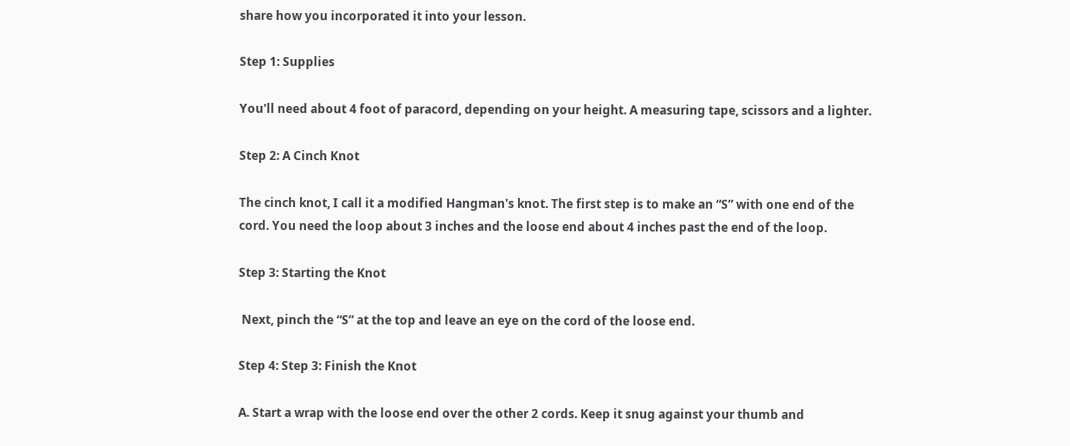share how you incorporated it into your lesson.

Step 1: Supplies

You'll need about 4 foot of paracord, depending on your height. A measuring tape, scissors and a lighter.

Step 2: A Cinch Knot

The cinch knot, I call it a modified Hangman's knot. The first step is to make an “S” with one end of the cord. You need the loop about 3 inches and the loose end about 4 inches past the end of the loop.

Step 3: Starting the Knot

 Next, pinch the “S” at the top and leave an eye on the cord of the loose end.

Step 4: Step 3: Finish the Knot

A. Start a wrap with the loose end over the other 2 cords. Keep it snug against your thumb and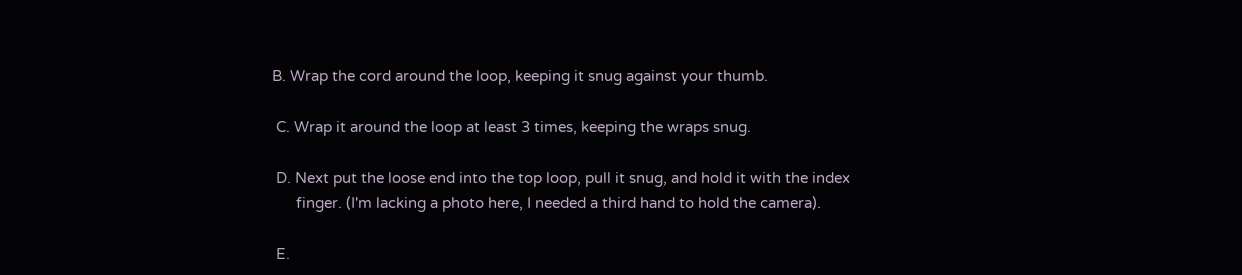B. Wrap the cord around the loop, keeping it snug against your thumb.

 C. Wrap it around the loop at least 3 times, keeping the wraps snug.

 D. Next put the loose end into the top loop, pull it snug, and hold it with the index
      finger. (I'm lacking a photo here, I needed a third hand to hold the camera).

 E.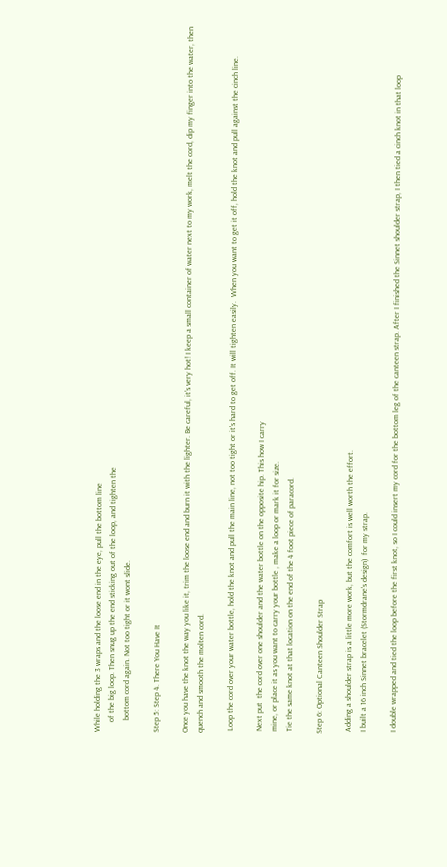While holding the 3 wraps and the loose end in the eye, pull the bottom line
     of the big loop. Then snug up the end sticking out of the loop, and tighten the
      bottom cord again. Not too tight or it wont slide.

Step 5: Step 4. There You Have It

Once you have the knot the way you like it, trim the loose end and burn it with the lighter. Be careful, it's very hot! I keep a small container of water next to my work, melt the cord, dip my finger into the water, then quench and smooth the molten cord.

 Loop the cord over your water bottle, hold the knot and pull the main line, not too tight or it's hard to get off. It will tighten easily.  When you want to get it off, hold the knot and pull against the cinch line.

 Next put  the cord over one shoulder and the water bottle on the opposite hip. This how I carry
 mine, or place it as you want to carry your bottle , make a loop or mark it for size.
 Tie the same knot at that location on the end of the 4 foot piece of paracord.

Step 6: Optional Canteen Shoulder Strap

 Adding a shoulder strap is a little more work, but the comfort is well worth the effort.
 I built a 16 inch Sinnet bracelet (Stormdrane's design)  for my strap.

 I double wrapped and tied the loop before the first knot, so I could insert my cord for the bottom leg of the canteen strap. After I finished the Sinnet shoulder strap, I then tied a cinch knot in that loop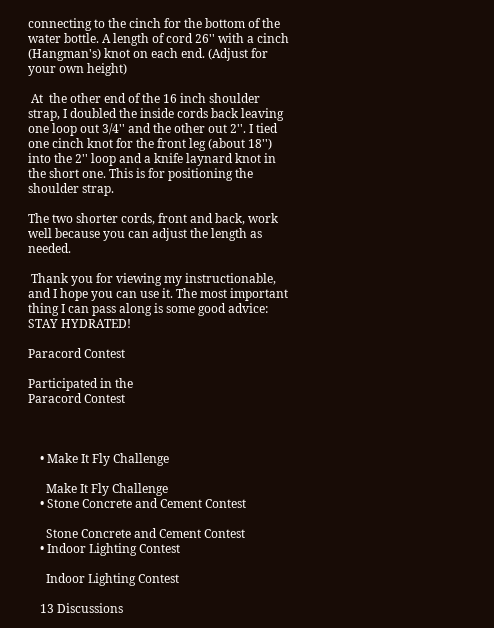connecting to the cinch for the bottom of the water bottle. A length of cord 26'' with a cinch (Hangman's) knot on each end. (Adjust for your own height)

 At  the other end of the 16 inch shoulder strap, I doubled the inside cords back leaving one loop out 3/4'' and the other out 2''. I tied one cinch knot for the front leg (about 18'') into the 2'' loop and a knife laynard knot in the short one. This is for positioning the shoulder strap.

The two shorter cords, front and back, work well because you can adjust the length as needed.

 Thank you for viewing my instructionable, and I hope you can use it. The most important thing I can pass along is some good advice: STAY HYDRATED!

Paracord Contest

Participated in the
Paracord Contest



    • Make It Fly Challenge

      Make It Fly Challenge
    • Stone Concrete and Cement Contest

      Stone Concrete and Cement Contest
    • Indoor Lighting Contest

      Indoor Lighting Contest

    13 Discussions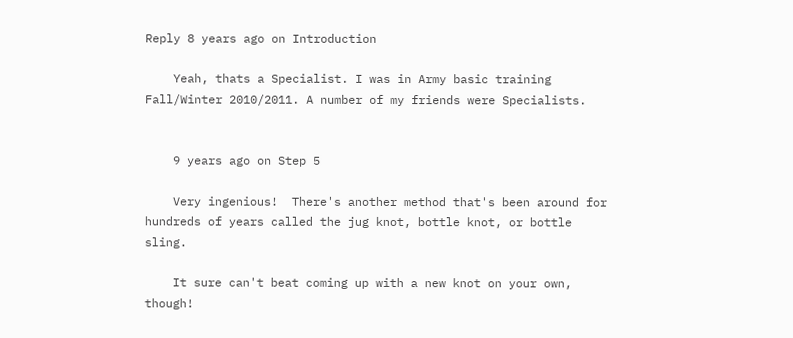Reply 8 years ago on Introduction

    Yeah, thats a Specialist. I was in Army basic training Fall/Winter 2010/2011. A number of my friends were Specialists.


    9 years ago on Step 5

    Very ingenious!  There's another method that's been around for hundreds of years called the jug knot, bottle knot, or bottle sling.

    It sure can't beat coming up with a new knot on your own, though!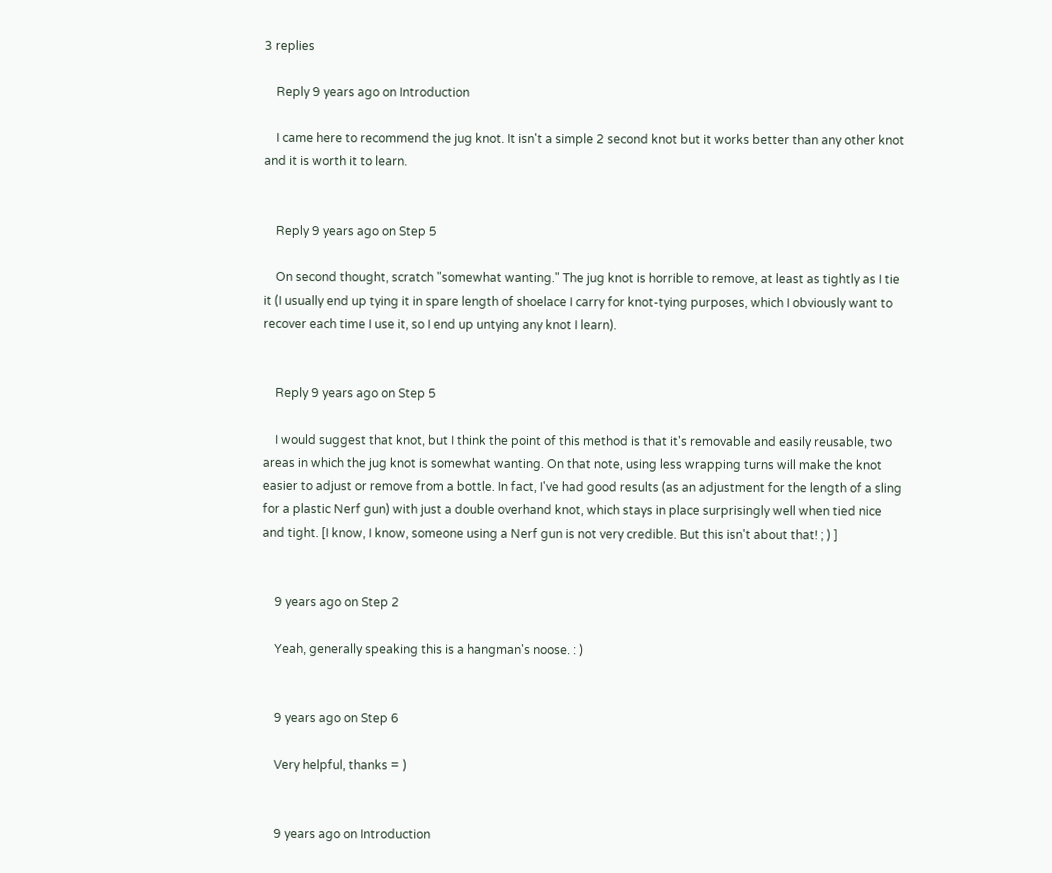3 replies

    Reply 9 years ago on Introduction

    I came here to recommend the jug knot. It isn't a simple 2 second knot but it works better than any other knot and it is worth it to learn.


    Reply 9 years ago on Step 5

    On second thought, scratch "somewhat wanting." The jug knot is horrible to remove, at least as tightly as I tie it (I usually end up tying it in spare length of shoelace I carry for knot-tying purposes, which I obviously want to recover each time I use it, so I end up untying any knot I learn).


    Reply 9 years ago on Step 5

    I would suggest that knot, but I think the point of this method is that it's removable and easily reusable, two areas in which the jug knot is somewhat wanting. On that note, using less wrapping turns will make the knot easier to adjust or remove from a bottle. In fact, I've had good results (as an adjustment for the length of a sling for a plastic Nerf gun) with just a double overhand knot, which stays in place surprisingly well when tied nice and tight. [I know, I know, someone using a Nerf gun is not very credible. But this isn't about that! ; ) ]


    9 years ago on Step 2

    Yeah, generally speaking this is a hangman's noose. : )


    9 years ago on Step 6

    Very helpful, thanks = )


    9 years ago on Introduction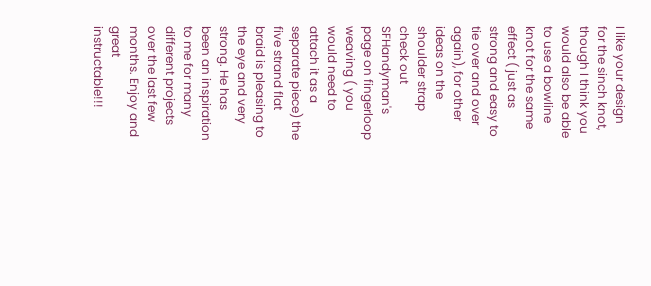I like your design for the sinch knot, though I think you would also be able to use a bowline knot for the same effect ( just as strong and easy to tie over and over again), for other ideas on the shoulder strap check out SFHandyman's page on fingerloop weaving ( you would need to attach it as a separate piece) the five strand flat braid is pleasing to the eye and very strong. He has been an inspiration to me for many different projects over the last few months. Enjoy and great instructable!!!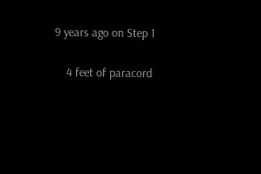9 years ago on Step 1

    4 feet of paracord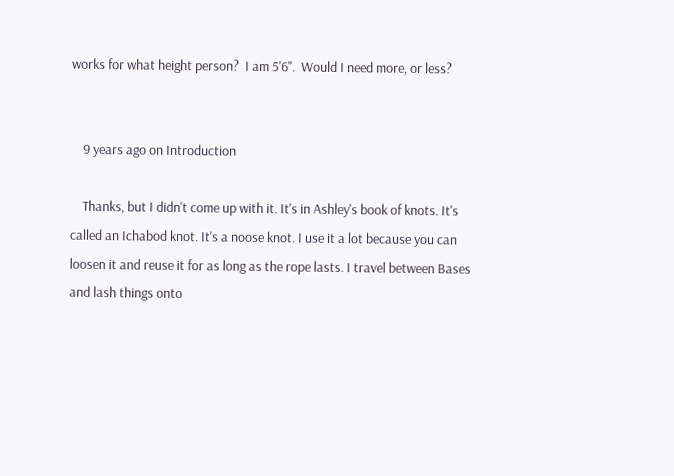works for what height person?  I am 5'6''.  Would I need more, or less?


    9 years ago on Introduction

    Thanks, but I didn't come up with it. It's in Ashley's book of knots. It's called an Ichabod knot. It's a noose knot. I use it a lot because you can loosen it and reuse it for as long as the rope lasts. I travel between Bases and lash things onto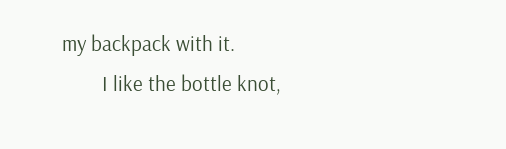my backpack with it.
        I like the bottle knot,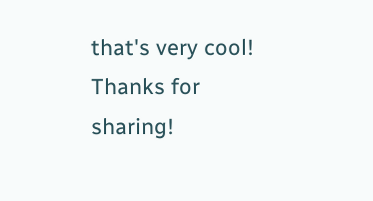that's very cool! Thanks for sharing!